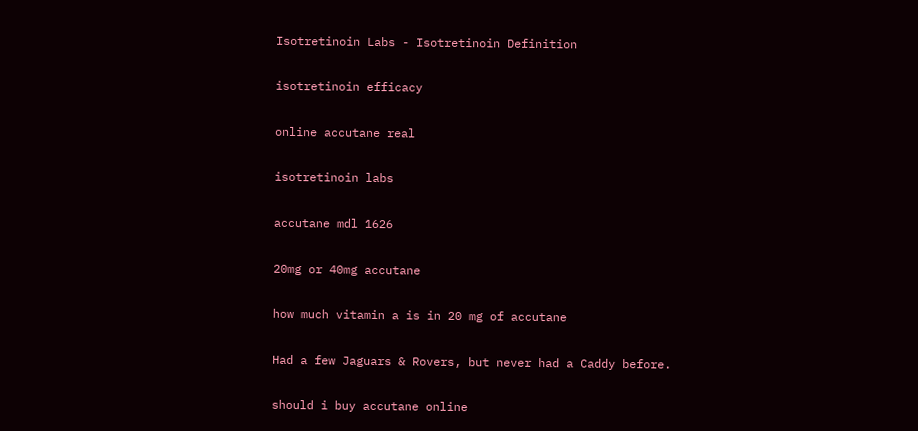Isotretinoin Labs - Isotretinoin Definition

isotretinoin efficacy

online accutane real

isotretinoin labs

accutane mdl 1626

20mg or 40mg accutane

how much vitamin a is in 20 mg of accutane

Had a few Jaguars & Rovers, but never had a Caddy before.

should i buy accutane online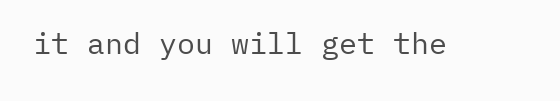it and you will get the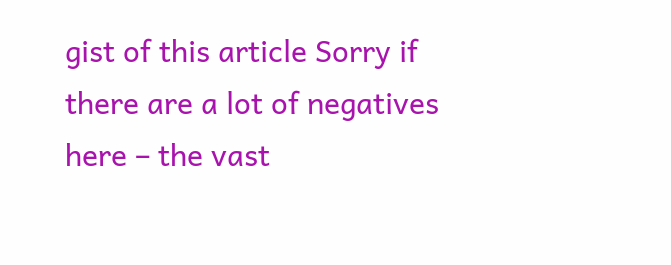gist of this article Sorry if there are a lot of negatives here – the vast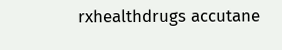rxhealthdrugs accutane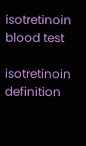isotretinoin blood test

isotretinoin definition